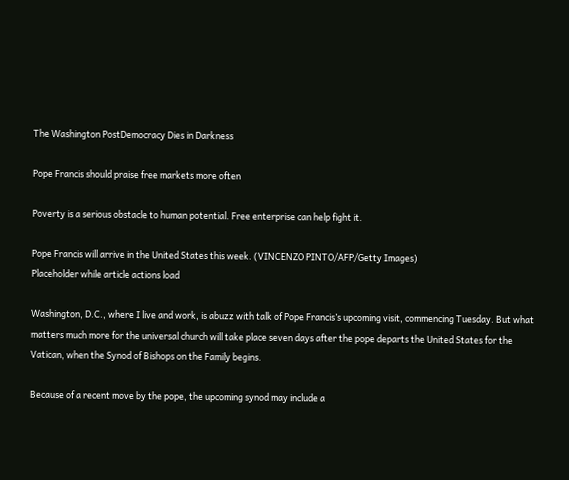The Washington PostDemocracy Dies in Darkness

Pope Francis should praise free markets more often

Poverty is a serious obstacle to human potential. Free enterprise can help fight it.

Pope Francis will arrive in the United States this week. (VINCENZO PINTO/AFP/Getty Images)
Placeholder while article actions load

Washington, D.C., where I live and work, is abuzz with talk of Pope Francis’s upcoming visit, commencing Tuesday. But what matters much more for the universal church will take place seven days after the pope departs the United States for the Vatican, when the Synod of Bishops on the Family begins.

Because of a recent move by the pope, the upcoming synod may include a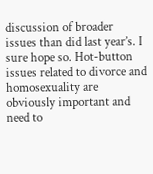discussion of broader issues than did last year’s. I sure hope so. Hot-button issues related to divorce and homosexuality are obviously important and need to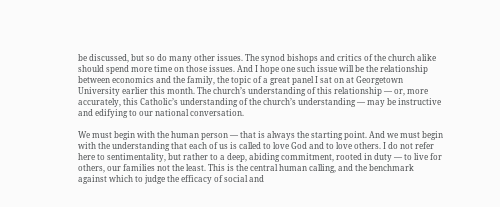be discussed, but so do many other issues. The synod bishops and critics of the church alike should spend more time on those issues. And I hope one such issue will be the relationship between economics and the family, the topic of a great panel I sat on at Georgetown University earlier this month. The church’s understanding of this relationship — or, more accurately, this Catholic’s understanding of the church’s understanding — may be instructive and edifying to our national conversation.

We must begin with the human person — that is always the starting point. And we must begin with the understanding that each of us is called to love God and to love others. I do not refer here to sentimentality, but rather to a deep, abiding commitment, rooted in duty — to live for others, our families not the least. This is the central human calling, and the benchmark against which to judge the efficacy of social and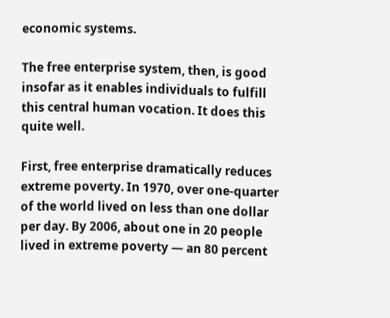economic systems.

The free enterprise system, then, is good insofar as it enables individuals to fulfill this central human vocation. It does this quite well.

First, free enterprise dramatically reduces extreme poverty. In 1970, over one-quarter of the world lived on less than one dollar per day. By 2006, about one in 20 people lived in extreme poverty — an 80 percent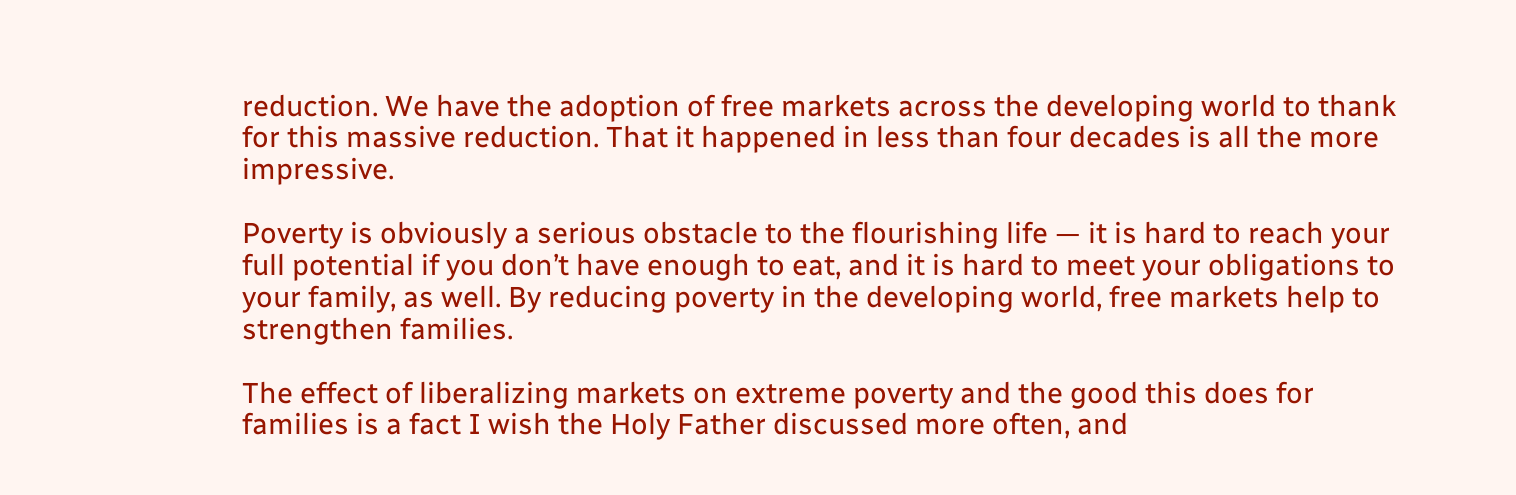reduction. We have the adoption of free markets across the developing world to thank for this massive reduction. That it happened in less than four decades is all the more impressive.

Poverty is obviously a serious obstacle to the flourishing life — it is hard to reach your full potential if you don’t have enough to eat, and it is hard to meet your obligations to your family, as well. By reducing poverty in the developing world, free markets help to strengthen families.

The effect of liberalizing markets on extreme poverty and the good this does for families is a fact I wish the Holy Father discussed more often, and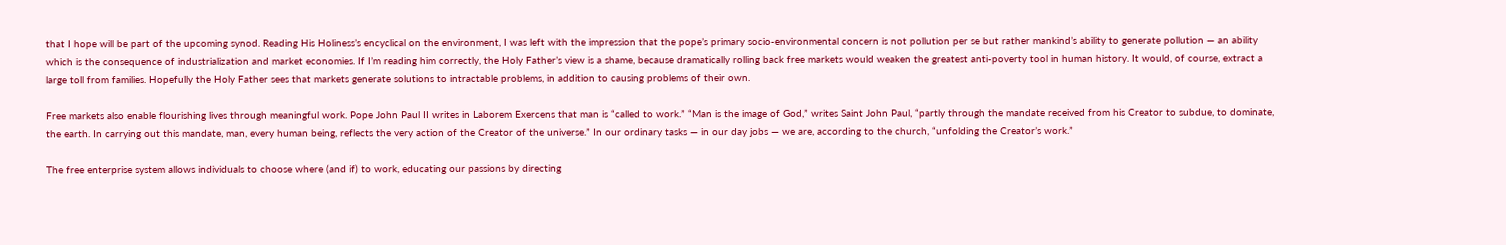that I hope will be part of the upcoming synod. Reading His Holiness’s encyclical on the environment, I was left with the impression that the pope’s primary socio-environmental concern is not pollution per se but rather mankind’s ability to generate pollution — an ability which is the consequence of industrialization and market economies. If I’m reading him correctly, the Holy Father’s view is a shame, because dramatically rolling back free markets would weaken the greatest anti-poverty tool in human history. It would, of course, extract a large toll from families. Hopefully the Holy Father sees that markets generate solutions to intractable problems, in addition to causing problems of their own.

Free markets also enable flourishing lives through meaningful work. Pope John Paul II writes in Laborem Exercens that man is “called to work.” “Man is the image of God,” writes Saint John Paul, “partly through the mandate received from his Creator to subdue, to dominate, the earth. In carrying out this mandate, man, every human being, reflects the very action of the Creator of the universe.” In our ordinary tasks — in our day jobs — we are, according to the church, “unfolding the Creator’s work.”

The free enterprise system allows individuals to choose where (and if) to work, educating our passions by directing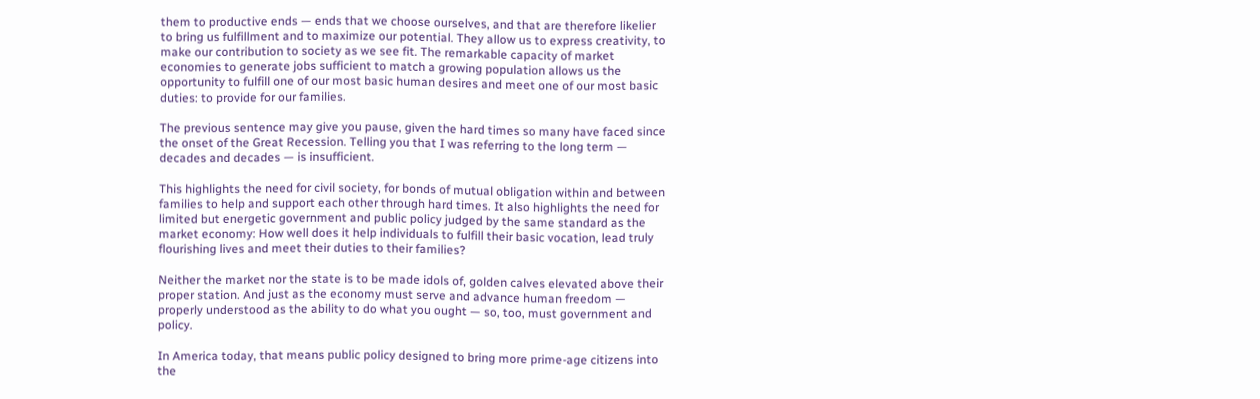them to productive ends — ends that we choose ourselves, and that are therefore likelier to bring us fulfillment and to maximize our potential. They allow us to express creativity, to make our contribution to society as we see fit. The remarkable capacity of market economies to generate jobs sufficient to match a growing population allows us the opportunity to fulfill one of our most basic human desires and meet one of our most basic duties: to provide for our families.

The previous sentence may give you pause, given the hard times so many have faced since the onset of the Great Recession. Telling you that I was referring to the long term — decades and decades — is insufficient.

This highlights the need for civil society, for bonds of mutual obligation within and between families to help and support each other through hard times. It also highlights the need for limited but energetic government and public policy judged by the same standard as the market economy: How well does it help individuals to fulfill their basic vocation, lead truly flourishing lives and meet their duties to their families?

Neither the market nor the state is to be made idols of, golden calves elevated above their proper station. And just as the economy must serve and advance human freedom — properly understood as the ability to do what you ought — so, too, must government and policy.

In America today, that means public policy designed to bring more prime-age citizens into the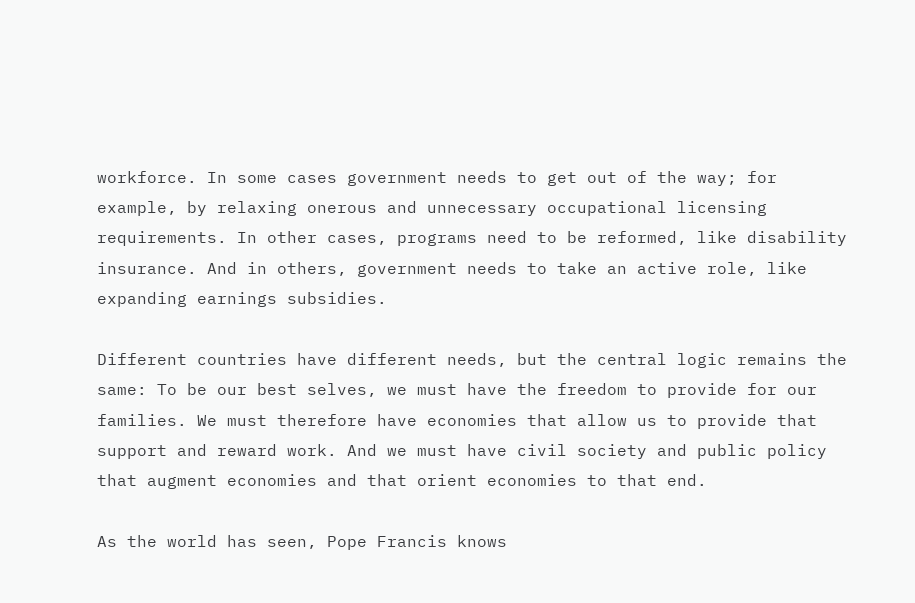workforce. In some cases government needs to get out of the way; for example, by relaxing onerous and unnecessary occupational licensing requirements. In other cases, programs need to be reformed, like disability insurance. And in others, government needs to take an active role, like expanding earnings subsidies.

Different countries have different needs, but the central logic remains the same: To be our best selves, we must have the freedom to provide for our families. We must therefore have economies that allow us to provide that support and reward work. And we must have civil society and public policy that augment economies and that orient economies to that end.

As the world has seen, Pope Francis knows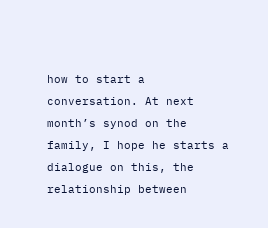how to start a conversation. At next month’s synod on the family, I hope he starts a dialogue on this, the relationship between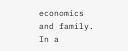economics and family. In a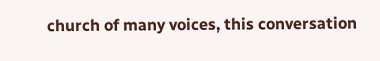church of many voices, this conversation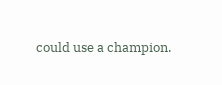could use a champion.